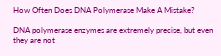How Often Does DNA Polymerase Make A Mistake?

DNA polymerase enzymes are extremely precise, but even they are not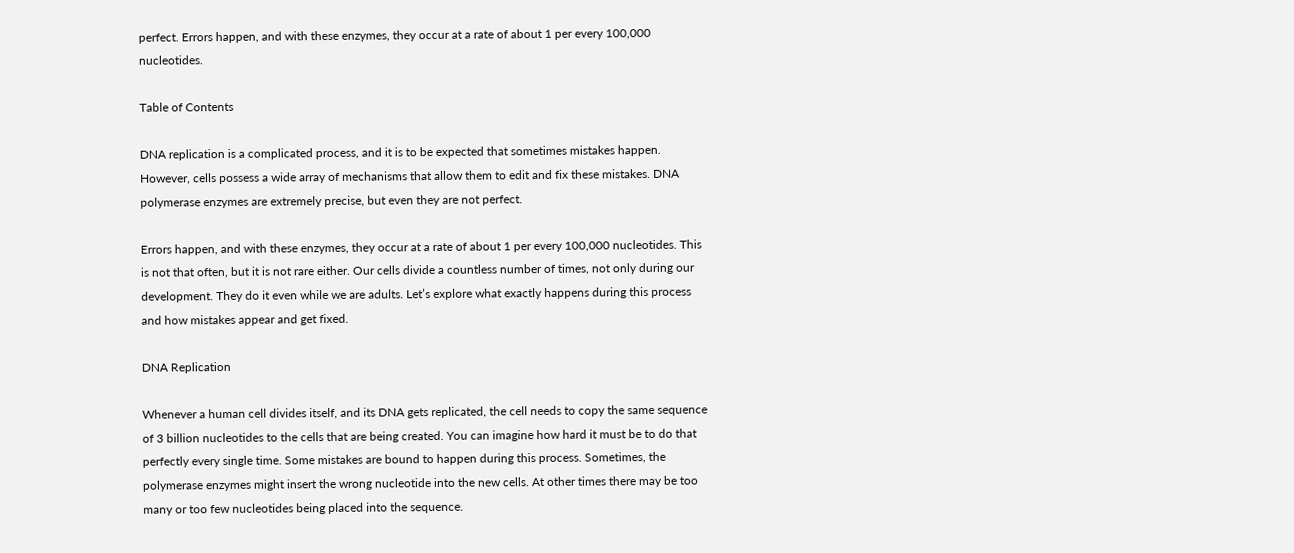perfect. Errors happen, and with these enzymes, they occur at a rate of about 1 per every 100,000 nucleotides.

Table of Contents

DNA replication is a complicated process, and it is to be expected that sometimes mistakes happen. However, cells possess a wide array of mechanisms that allow them to edit and fix these mistakes. DNA polymerase enzymes are extremely precise, but even they are not perfect.

Errors happen, and with these enzymes, they occur at a rate of about 1 per every 100,000 nucleotides. This is not that often, but it is not rare either. Our cells divide a countless number of times, not only during our development. They do it even while we are adults. Let’s explore what exactly happens during this process and how mistakes appear and get fixed.

DNA Replication

Whenever a human cell divides itself, and its DNA gets replicated, the cell needs to copy the same sequence of 3 billion nucleotides to the cells that are being created. You can imagine how hard it must be to do that perfectly every single time. Some mistakes are bound to happen during this process. Sometimes, the polymerase enzymes might insert the wrong nucleotide into the new cells. At other times there may be too many or too few nucleotides being placed into the sequence.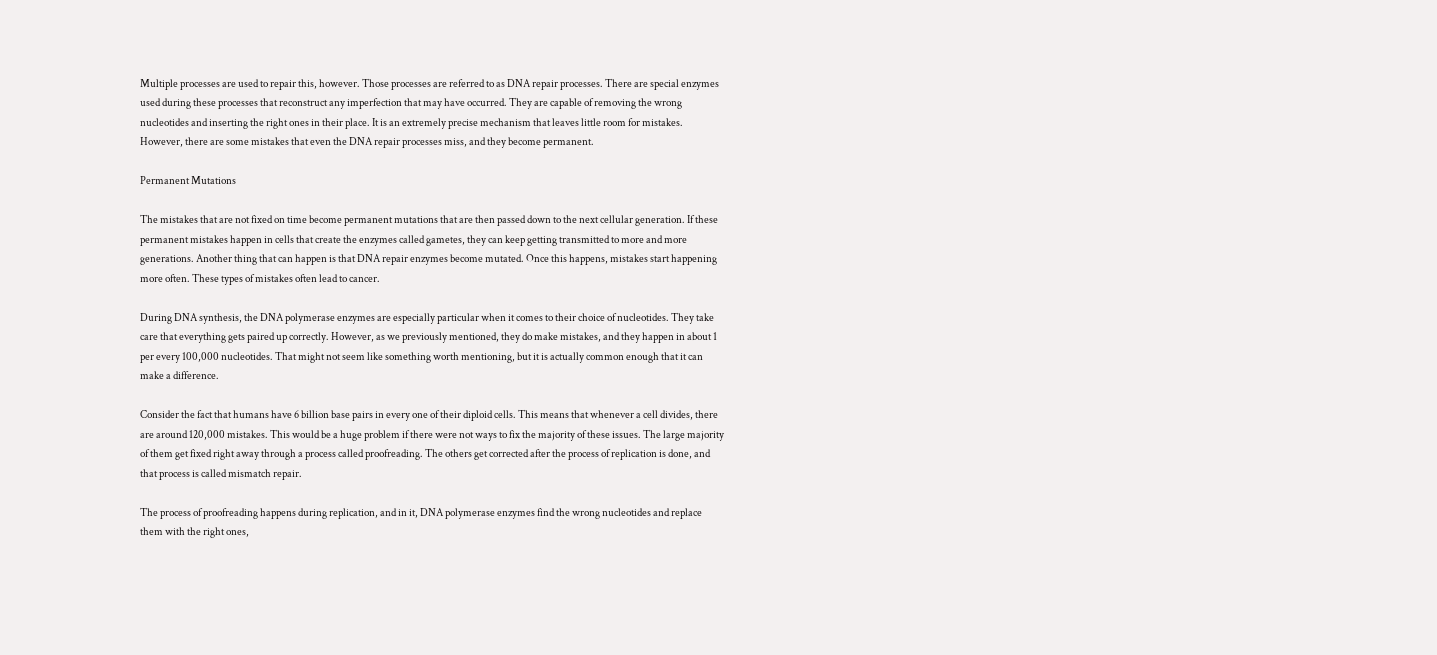Multiple processes are used to repair this, however. Those processes are referred to as DNA repair processes. There are special enzymes used during these processes that reconstruct any imperfection that may have occurred. They are capable of removing the wrong nucleotides and inserting the right ones in their place. It is an extremely precise mechanism that leaves little room for mistakes. However, there are some mistakes that even the DNA repair processes miss, and they become permanent.

Permanent Mutations

The mistakes that are not fixed on time become permanent mutations that are then passed down to the next cellular generation. If these permanent mistakes happen in cells that create the enzymes called gametes, they can keep getting transmitted to more and more generations. Another thing that can happen is that DNA repair enzymes become mutated. Once this happens, mistakes start happening more often. These types of mistakes often lead to cancer.

During DNA synthesis, the DNA polymerase enzymes are especially particular when it comes to their choice of nucleotides. They take care that everything gets paired up correctly. However, as we previously mentioned, they do make mistakes, and they happen in about 1 per every 100,000 nucleotides. That might not seem like something worth mentioning, but it is actually common enough that it can make a difference.

Consider the fact that humans have 6 billion base pairs in every one of their diploid cells. This means that whenever a cell divides, there are around 120,000 mistakes. This would be a huge problem if there were not ways to fix the majority of these issues. The large majority of them get fixed right away through a process called proofreading. The others get corrected after the process of replication is done, and that process is called mismatch repair.

The process of proofreading happens during replication, and in it, DNA polymerase enzymes find the wrong nucleotides and replace them with the right ones,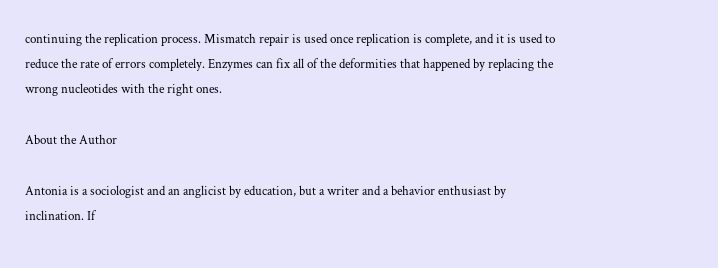continuing the replication process. Mismatch repair is used once replication is complete, and it is used to reduce the rate of errors completely. Enzymes can fix all of the deformities that happened by replacing the wrong nucleotides with the right ones.

About the Author

Antonia is a sociologist and an anglicist by education, but a writer and a behavior enthusiast by inclination. If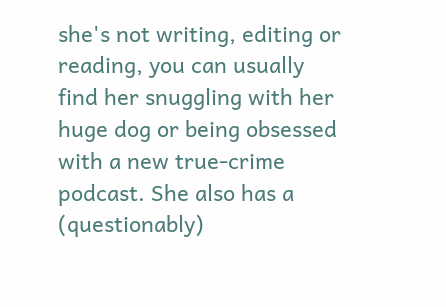she's not writing, editing or reading, you can usually find her snuggling with her huge dog or being obsessed with a new true-crime podcast. She also has a (questionably)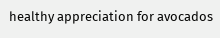healthy appreciation for avocados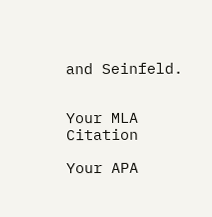and Seinfeld.


Your MLA Citation

Your APA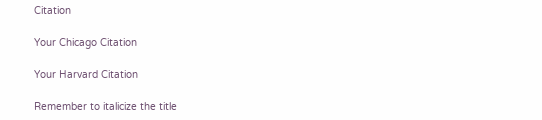Citation

Your Chicago Citation

Your Harvard Citation

Remember to italicize the title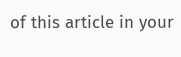of this article in your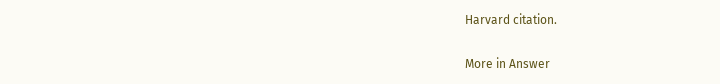Harvard citation.

More in Answer